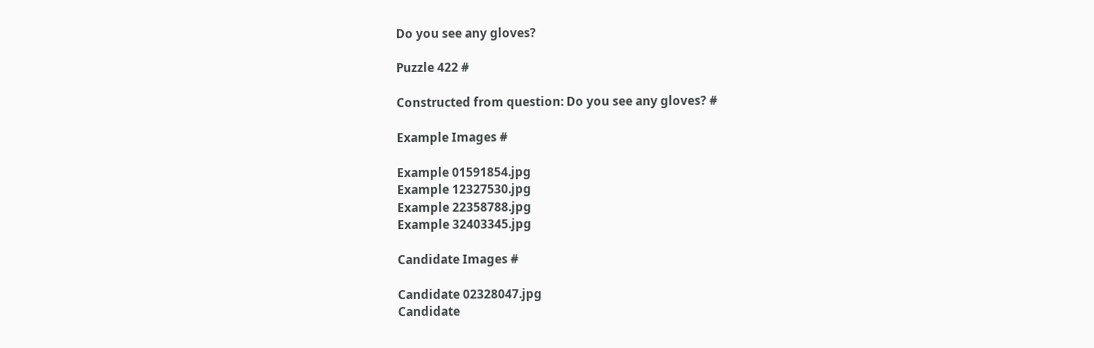Do you see any gloves?

Puzzle 422 #

Constructed from question: Do you see any gloves? #

Example Images #

Example 01591854.jpg
Example 12327530.jpg
Example 22358788.jpg
Example 32403345.jpg

Candidate Images #

Candidate 02328047.jpg
Candidate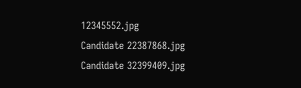12345552.jpg
Candidate 22387868.jpg
Candidate 32399409.jpg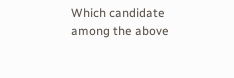Which candidate among the above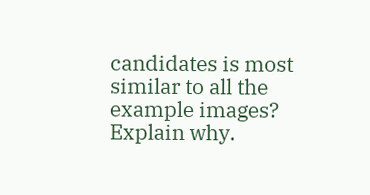candidates is most similar to all the example images? Explain why.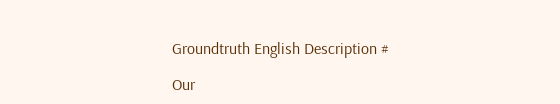Groundtruth English Description #

Our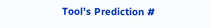Tool’s Prediction #